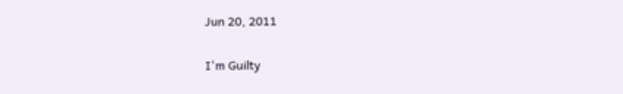Jun 20, 2011

I'm Guilty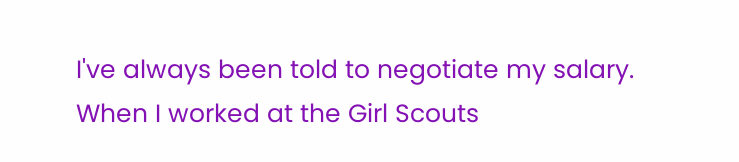I've always been told to negotiate my salary. When I worked at the Girl Scouts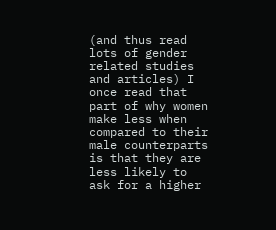(and thus read lots of gender related studies and articles) I once read that part of why women make less when compared to their male counterparts is that they are less likely to ask for a higher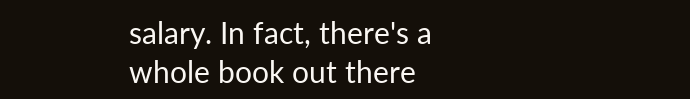salary. In fact, there's a whole book out there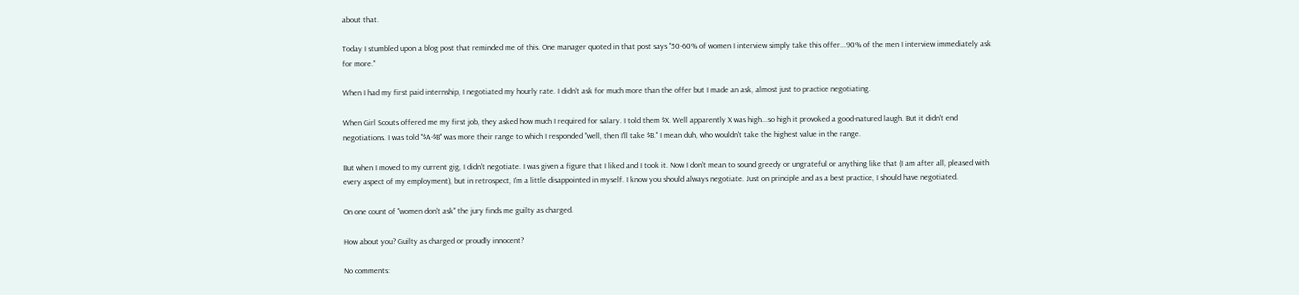about that.

Today I stumbled upon a blog post that reminded me of this. One manager quoted in that post says "50-60% of women I interview simply take this offer...90% of the men I interview immediately ask for more."

When I had my first paid internship, I negotiated my hourly rate. I didn't ask for much more than the offer but I made an ask, almost just to practice negotiating.

When Girl Scouts offered me my first job, they asked how much I required for salary. I told them $X. Well apparently X was high...so high it provoked a good-natured laugh. But it didn't end negotiations. I was told "$A-$B" was more their range to which I responded "well, then I'll take $B." I mean duh, who wouldn't take the highest value in the range.

But when I moved to my current gig, I didn't negotiate. I was given a figure that I liked and I took it. Now I don't mean to sound greedy or ungrateful or anything like that (I am after all, pleased with every aspect of my employment), but in retrospect, I'm a little disappointed in myself. I know you should always negotiate. Just on principle and as a best practice, I should have negotiated.

On one count of "women don't ask" the jury finds me guilty as charged.

How about you? Guilty as charged or proudly innocent?

No comments: